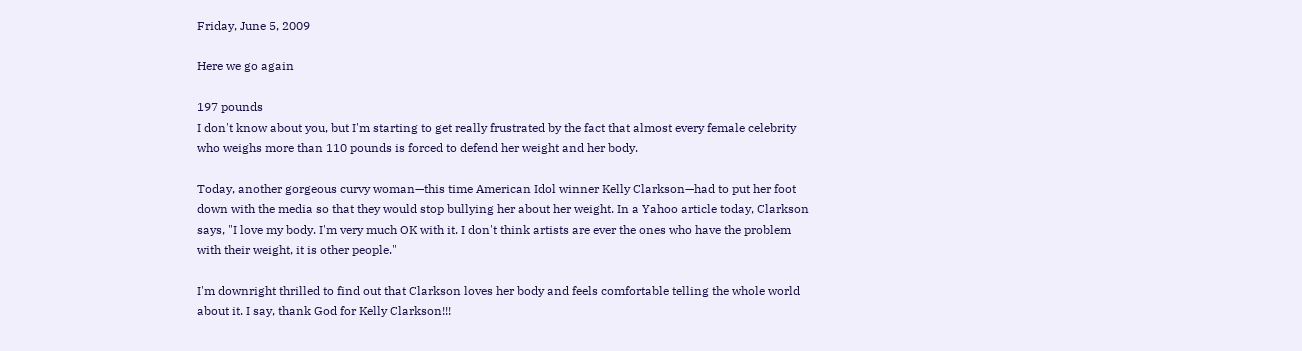Friday, June 5, 2009

Here we go again

197 pounds
I don't know about you, but I'm starting to get really frustrated by the fact that almost every female celebrity who weighs more than 110 pounds is forced to defend her weight and her body.

Today, another gorgeous curvy woman—this time American Idol winner Kelly Clarkson—had to put her foot down with the media so that they would stop bullying her about her weight. In a Yahoo article today, Clarkson says, "I love my body. I'm very much OK with it. I don't think artists are ever the ones who have the problem with their weight, it is other people."

I'm downright thrilled to find out that Clarkson loves her body and feels comfortable telling the whole world about it. I say, thank God for Kelly Clarkson!!!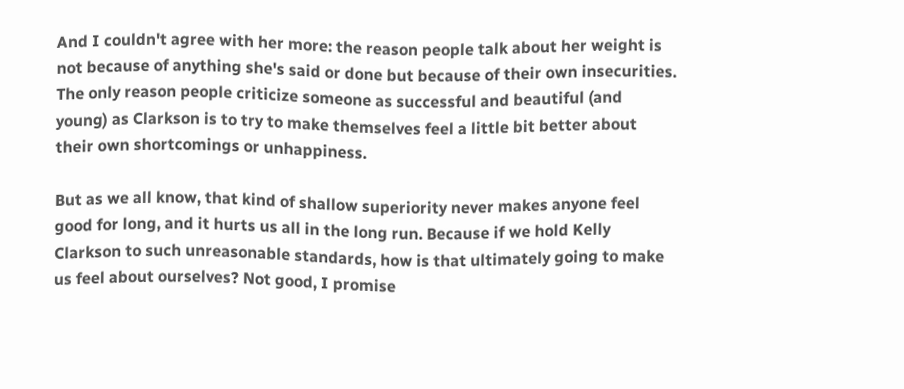And I couldn't agree with her more: the reason people talk about her weight is not because of anything she's said or done but because of their own insecurities. The only reason people criticize someone as successful and beautiful (and young) as Clarkson is to try to make themselves feel a little bit better about their own shortcomings or unhappiness.

But as we all know, that kind of shallow superiority never makes anyone feel good for long, and it hurts us all in the long run. Because if we hold Kelly Clarkson to such unreasonable standards, how is that ultimately going to make us feel about ourselves? Not good, I promise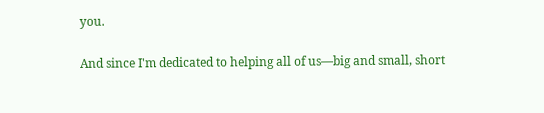you.

And since I'm dedicated to helping all of us—big and small, short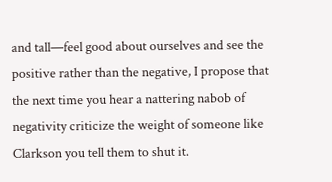and tall—feel good about ourselves and see the positive rather than the negative, I propose that the next time you hear a nattering nabob of negativity criticize the weight of someone like Clarkson you tell them to shut it.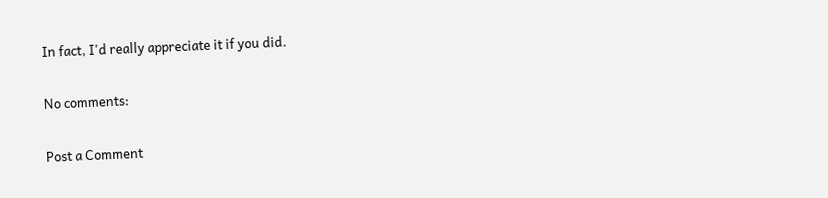In fact, I'd really appreciate it if you did.

No comments:

Post a Comment